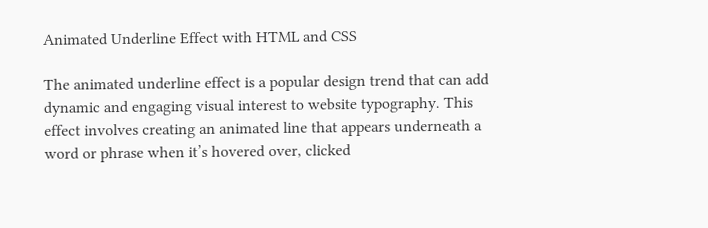Animated Underline Effect with HTML and CSS

The animated underline effect is a popular design trend that can add dynamic and engaging visual interest to website typography. This effect involves creating an animated line that appears underneath a word or phrase when it’s hovered over, clicked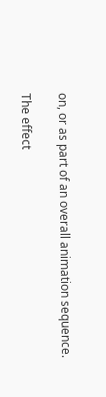on, or as part of an overall animation sequence.

The effect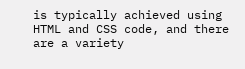is typically achieved using HTML and CSS code, and there are a variety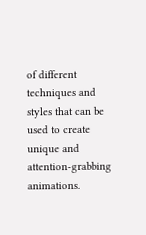of different techniques and styles that can be used to create unique and attention-grabbing animations.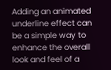Adding an animated underline effect can be a simple way to enhance the overall look and feel of a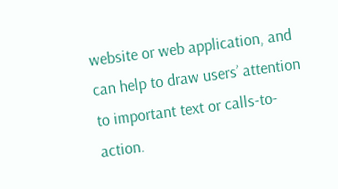website or web application, and can help to draw users’ attention to important text or calls-to-action.